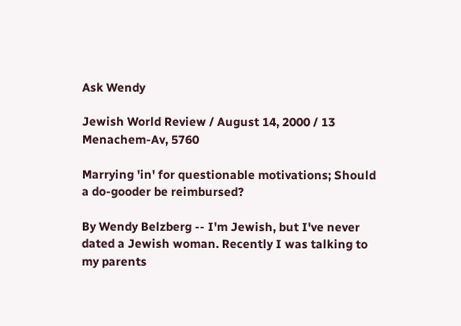Ask Wendy

Jewish World Review / August 14, 2000 / 13 Menachem-Av, 5760

Marrying 'in' for questionable motivations; Should a do-gooder be reimbursed?

By Wendy Belzberg -- I'm Jewish, but I've never dated a Jewish woman. Recently I was talking to my parents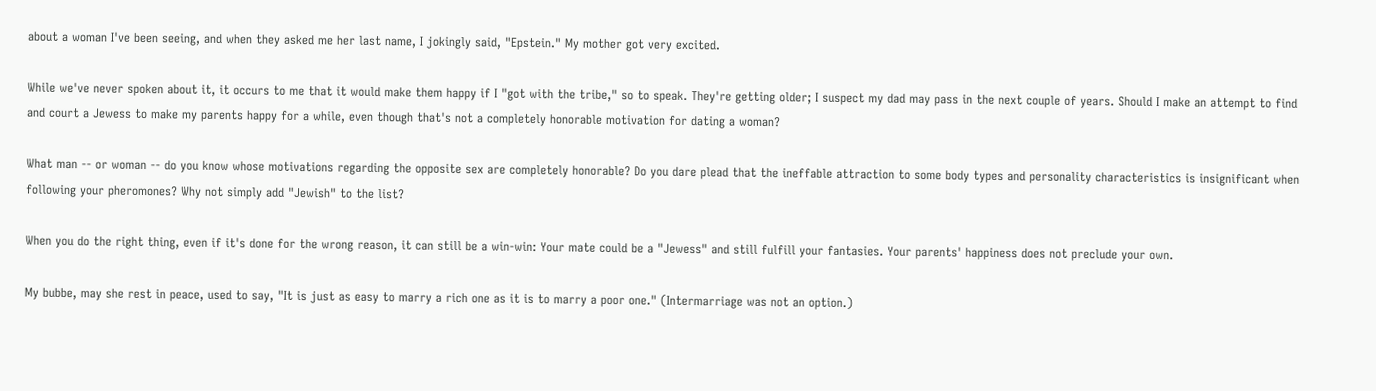about a woman I've been seeing, and when they asked me her last name, I jokingly said, "Epstein." My mother got very excited.

While we've never spoken about it, it occurs to me that it would make them happy if I "got with the tribe," so to speak. They're getting older; I suspect my dad may pass in the next couple of years. Should I make an attempt to find and court a Jewess to make my parents happy for a while, even though that's not a completely honorable motivation for dating a woman?

What man -- or woman -- do you know whose motivations regarding the opposite sex are completely honorable? Do you dare plead that the ineffable attraction to some body types and personality characteristics is insignificant when following your pheromones? Why not simply add "Jewish" to the list?

When you do the right thing, even if it's done for the wrong reason, it can still be a win-win: Your mate could be a "Jewess" and still fulfill your fantasies. Your parents' happiness does not preclude your own.

My bubbe, may she rest in peace, used to say, "It is just as easy to marry a rich one as it is to marry a poor one." (Intermarriage was not an option.)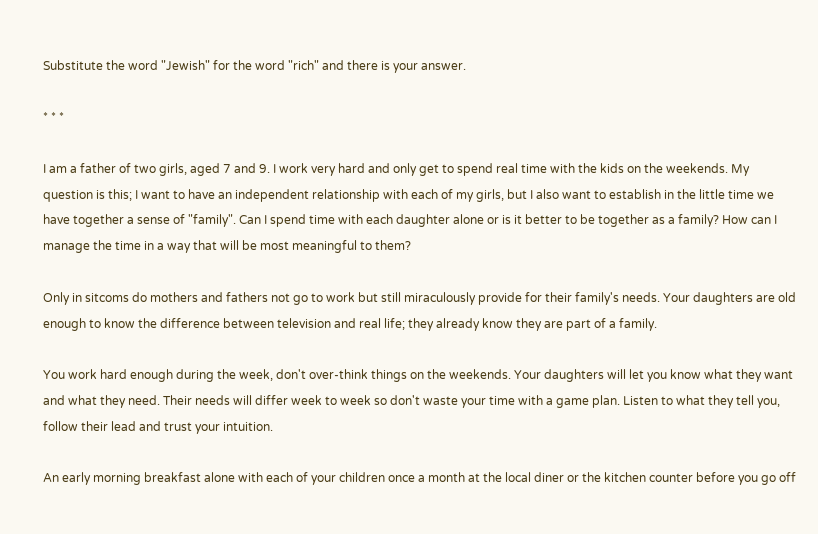Substitute the word "Jewish" for the word "rich" and there is your answer.

* * *

I am a father of two girls, aged 7 and 9. I work very hard and only get to spend real time with the kids on the weekends. My question is this; I want to have an independent relationship with each of my girls, but I also want to establish in the little time we have together a sense of "family". Can I spend time with each daughter alone or is it better to be together as a family? How can I manage the time in a way that will be most meaningful to them?

Only in sitcoms do mothers and fathers not go to work but still miraculously provide for their family's needs. Your daughters are old enough to know the difference between television and real life; they already know they are part of a family.

You work hard enough during the week, don't over-think things on the weekends. Your daughters will let you know what they want and what they need. Their needs will differ week to week so don't waste your time with a game plan. Listen to what they tell you, follow their lead and trust your intuition.

An early morning breakfast alone with each of your children once a month at the local diner or the kitchen counter before you go off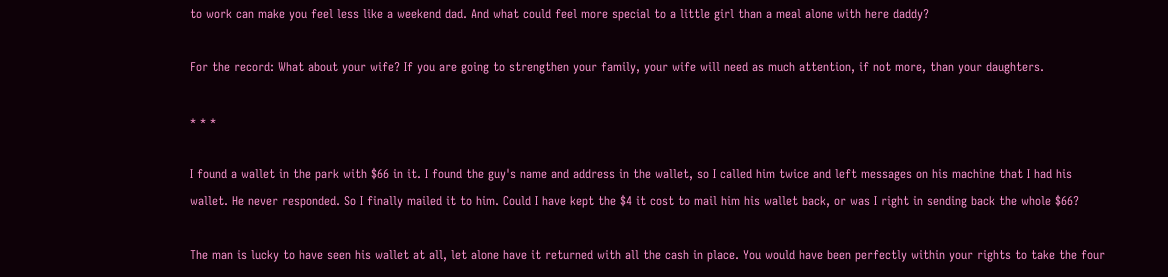to work can make you feel less like a weekend dad. And what could feel more special to a little girl than a meal alone with here daddy?

For the record: What about your wife? If you are going to strengthen your family, your wife will need as much attention, if not more, than your daughters.

* * *

I found a wallet in the park with $66 in it. I found the guy's name and address in the wallet, so I called him twice and left messages on his machine that I had his wallet. He never responded. So I finally mailed it to him. Could I have kept the $4 it cost to mail him his wallet back, or was I right in sending back the whole $66?

The man is lucky to have seen his wallet at all, let alone have it returned with all the cash in place. You would have been perfectly within your rights to take the four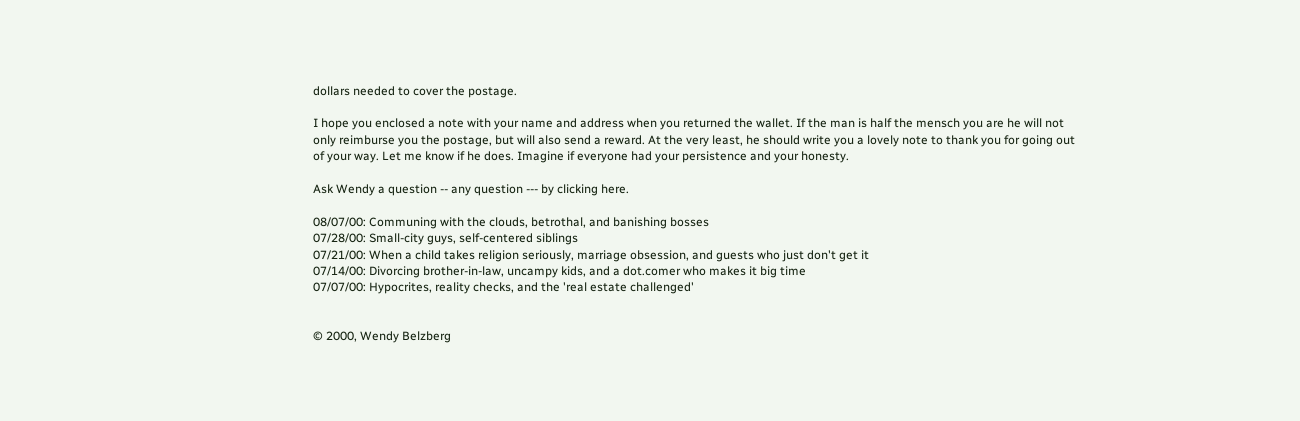dollars needed to cover the postage.

I hope you enclosed a note with your name and address when you returned the wallet. If the man is half the mensch you are he will not only reimburse you the postage, but will also send a reward. At the very least, he should write you a lovely note to thank you for going out of your way. Let me know if he does. Imagine if everyone had your persistence and your honesty.

Ask Wendy a question -- any question --- by clicking here.

08/07/00: Communing with the clouds, betrothal, and banishing bosses
07/28/00: Small-city guys, self-centered siblings
07/21/00: When a child takes religion seriously, marriage obsession, and guests who just don't get it
07/14/00: Divorcing brother-in-law, uncampy kids, and a dot.comer who makes it big time
07/07/00: Hypocrites, reality checks, and the 'real estate challenged'


© 2000, Wendy Belzberg